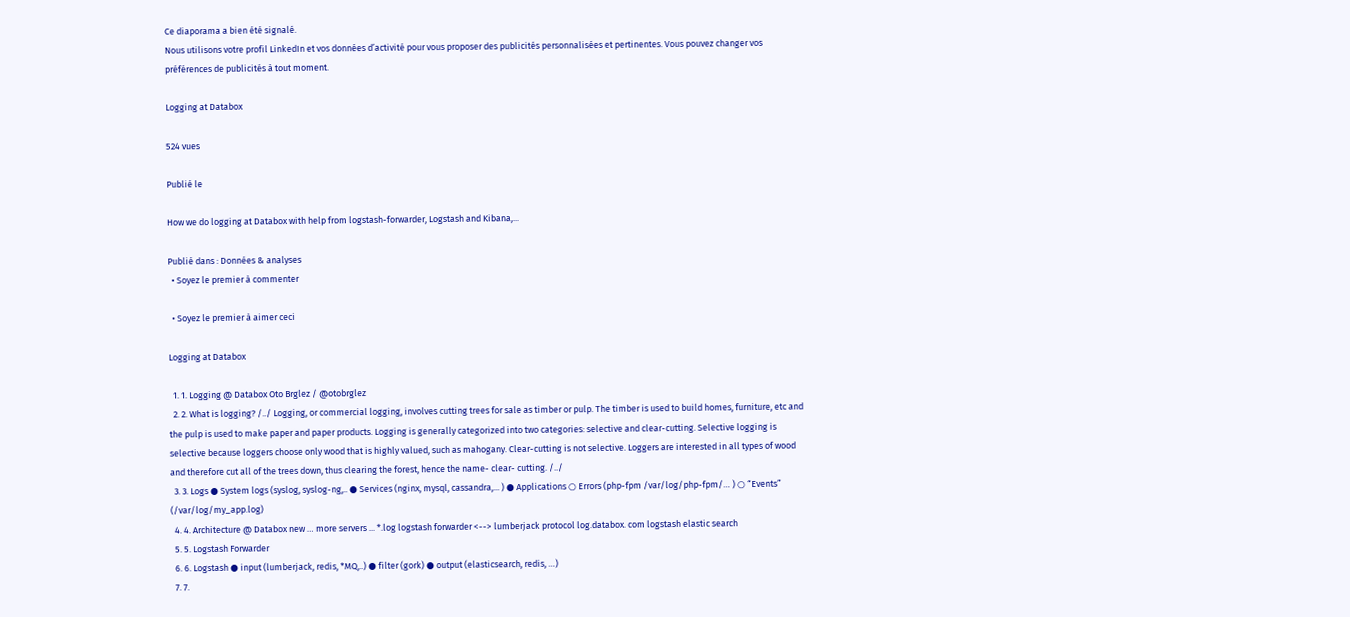Ce diaporama a bien été signalé.
Nous utilisons votre profil LinkedIn et vos données d’activité pour vous proposer des publicités personnalisées et pertinentes. Vous pouvez changer vos préférences de publicités à tout moment.

Logging at Databox

524 vues

Publié le

How we do logging at Databox with help from logstash-forwarder, Logstash and Kibana,...

Publié dans : Données & analyses
  • Soyez le premier à commenter

  • Soyez le premier à aimer ceci

Logging at Databox

  1. 1. Logging @ Databox Oto Brglez / @otobrglez
  2. 2. What is logging? /../ Logging, or commercial logging, involves cutting trees for sale as timber or pulp. The timber is used to build homes, furniture, etc and the pulp is used to make paper and paper products. Logging is generally categorized into two categories: selective and clear-cutting. Selective logging is selective because loggers choose only wood that is highly valued, such as mahogany. Clear-cutting is not selective. Loggers are interested in all types of wood and therefore cut all of the trees down, thus clearing the forest, hence the name- clear- cutting. /../
  3. 3. Logs ● System logs (syslog, syslog-ng,.. ● Services (nginx, mysql, cassandra,... ) ● Applications ○ Errors (php-fpm /var/log/php-fpm/… ) ○ “Events” (/var/log/my_app.log)
  4. 4. Architecture @ Databox new … more servers ... *.log logstash forwarder <--> lumberjack protocol log.databox. com logstash elastic search
  5. 5. Logstash Forwarder
  6. 6. Logstash ● input (lumberjack, redis, *MQ,..) ● filter (gork) ● output (elasticsearch, redis, …)
  7. 7.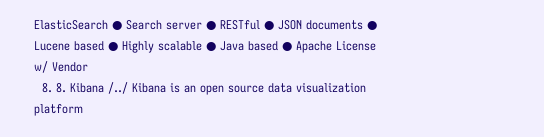ElasticSearch ● Search server ● RESTful ● JSON documents ● Lucene based ● Highly scalable ● Java based ● Apache License w/ Vendor
  8. 8. Kibana /../ Kibana is an open source data visualization platform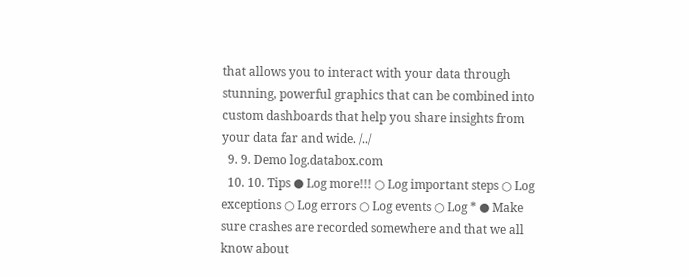that allows you to interact with your data through stunning, powerful graphics that can be combined into custom dashboards that help you share insights from your data far and wide. /../
  9. 9. Demo log.databox.com
  10. 10. Tips ● Log more!!! ○ Log important steps ○ Log exceptions ○ Log errors ○ Log events ○ Log * ● Make sure crashes are recorded somewhere and that we all know about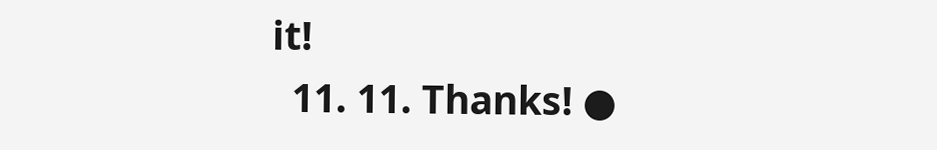it!
  11. 11. Thanks! ●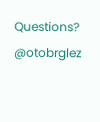Questions? @otobrglez